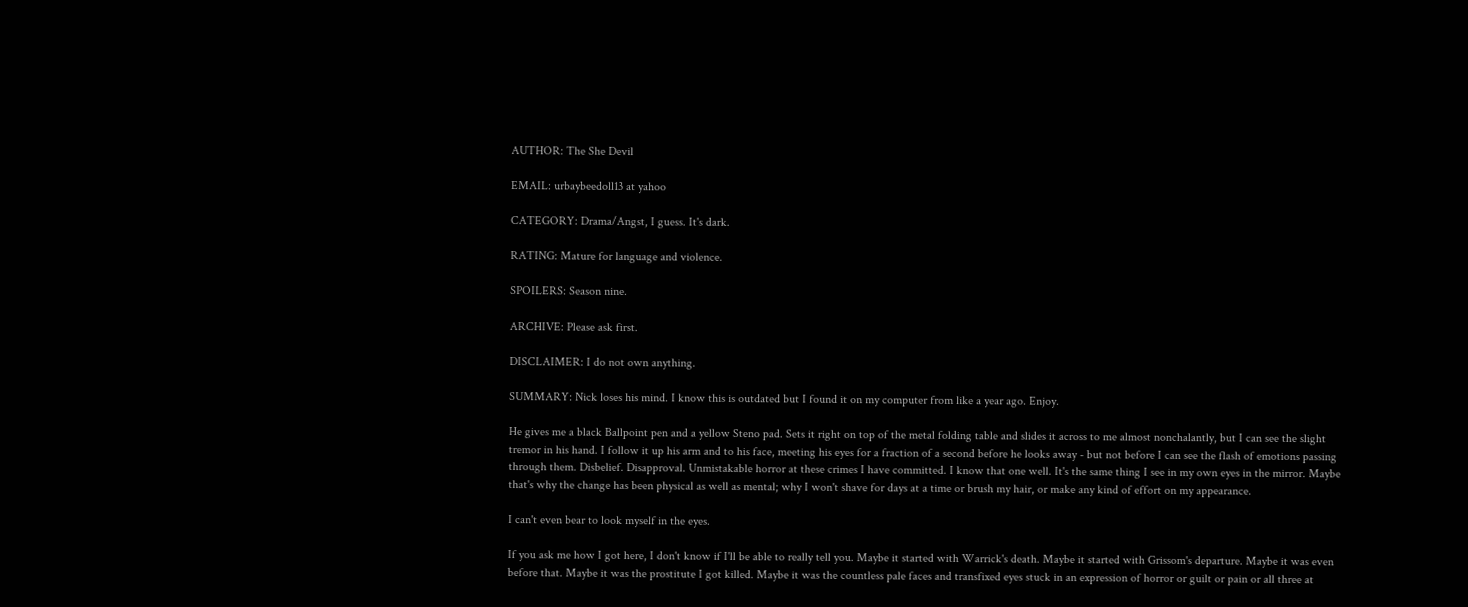AUTHOR: The She Devil

EMAIL: urbaybeedoll13 at yahoo

CATEGORY: Drama/Angst, I guess. It's dark.

RATING: Mature for language and violence.

SPOILERS: Season nine.

ARCHIVE: Please ask first.

DISCLAIMER: I do not own anything.

SUMMARY: Nick loses his mind. I know this is outdated but I found it on my computer from like a year ago. Enjoy.

He gives me a black Ballpoint pen and a yellow Steno pad. Sets it right on top of the metal folding table and slides it across to me almost nonchalantly, but I can see the slight tremor in his hand. I follow it up his arm and to his face, meeting his eyes for a fraction of a second before he looks away - but not before I can see the flash of emotions passing through them. Disbelief. Disapproval. Unmistakable horror at these crimes I have committed. I know that one well. It's the same thing I see in my own eyes in the mirror. Maybe that's why the change has been physical as well as mental; why I won't shave for days at a time or brush my hair, or make any kind of effort on my appearance.

I can't even bear to look myself in the eyes.

If you ask me how I got here, I don't know if I'll be able to really tell you. Maybe it started with Warrick's death. Maybe it started with Grissom's departure. Maybe it was even before that. Maybe it was the prostitute I got killed. Maybe it was the countless pale faces and transfixed eyes stuck in an expression of horror or guilt or pain or all three at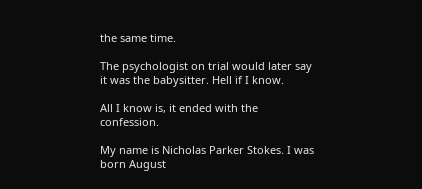the same time.

The psychologist on trial would later say it was the babysitter. Hell if I know.

All I know is, it ended with the confession.

My name is Nicholas Parker Stokes. I was born August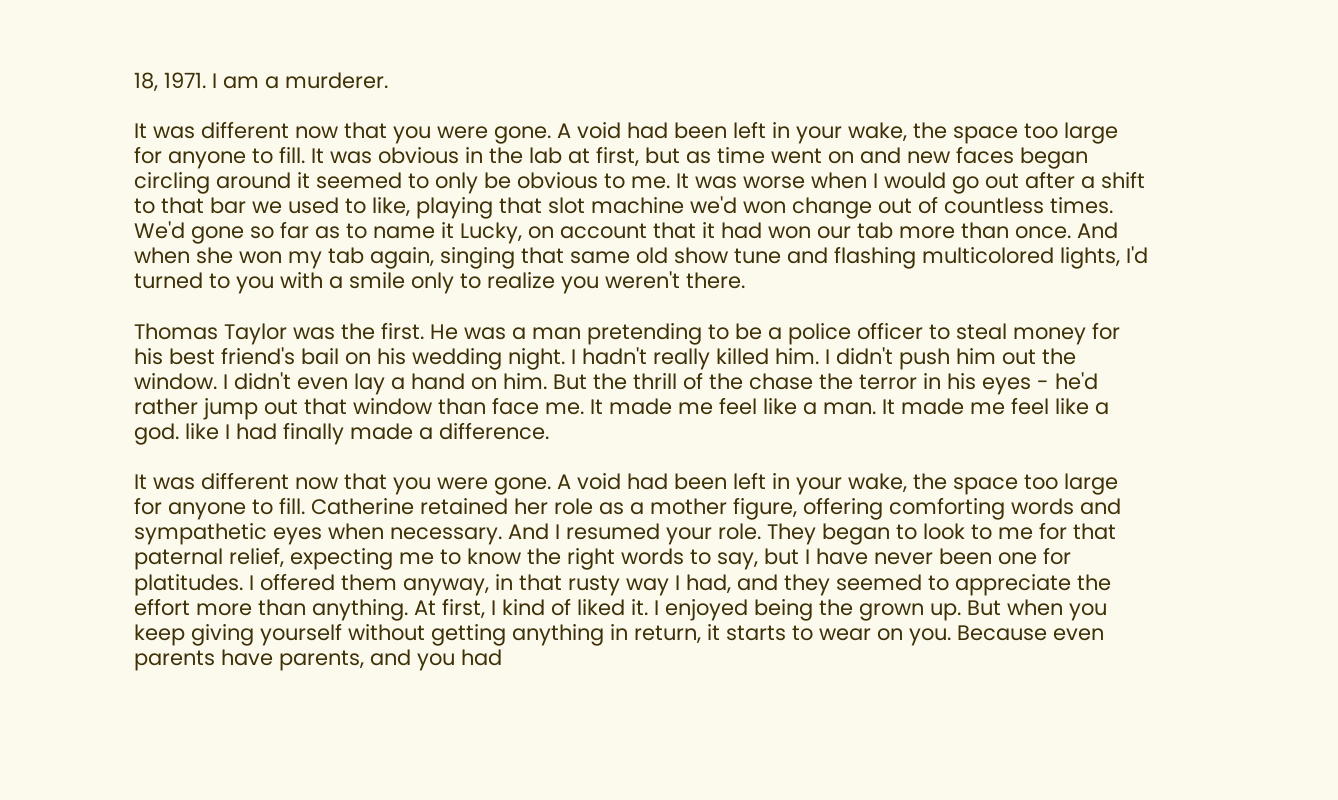18, 1971. I am a murderer.

It was different now that you were gone. A void had been left in your wake, the space too large for anyone to fill. It was obvious in the lab at first, but as time went on and new faces began circling around it seemed to only be obvious to me. It was worse when I would go out after a shift to that bar we used to like, playing that slot machine we'd won change out of countless times. We'd gone so far as to name it Lucky, on account that it had won our tab more than once. And when she won my tab again, singing that same old show tune and flashing multicolored lights, I'd turned to you with a smile only to realize you weren't there.

Thomas Taylor was the first. He was a man pretending to be a police officer to steal money for his best friend's bail on his wedding night. I hadn't really killed him. I didn't push him out the window. I didn't even lay a hand on him. But the thrill of the chase the terror in his eyes - he'd rather jump out that window than face me. It made me feel like a man. It made me feel like a god. like I had finally made a difference.

It was different now that you were gone. A void had been left in your wake, the space too large for anyone to fill. Catherine retained her role as a mother figure, offering comforting words and sympathetic eyes when necessary. And I resumed your role. They began to look to me for that paternal relief, expecting me to know the right words to say, but I have never been one for platitudes. I offered them anyway, in that rusty way I had, and they seemed to appreciate the effort more than anything. At first, I kind of liked it. I enjoyed being the grown up. But when you keep giving yourself without getting anything in return, it starts to wear on you. Because even parents have parents, and you had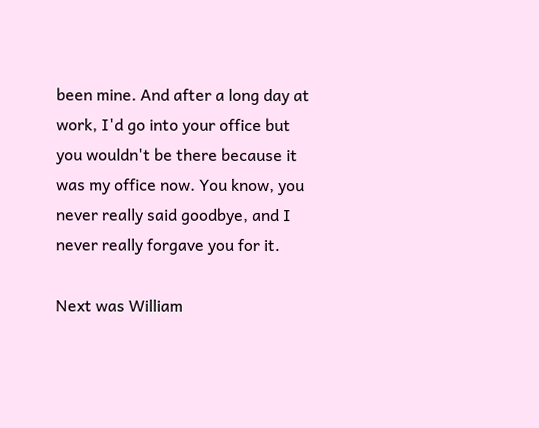been mine. And after a long day at work, I'd go into your office but you wouldn't be there because it was my office now. You know, you never really said goodbye, and I never really forgave you for it.

Next was William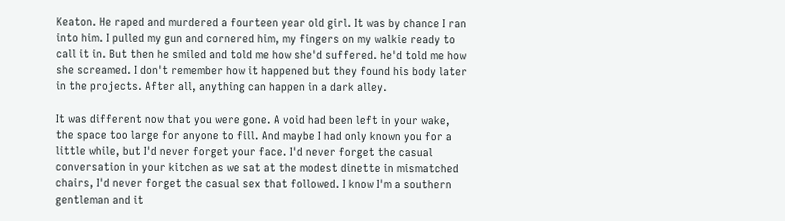Keaton. He raped and murdered a fourteen year old girl. It was by chance I ran into him. I pulled my gun and cornered him, my fingers on my walkie ready to call it in. But then he smiled and told me how she'd suffered. he'd told me how she screamed. I don't remember how it happened but they found his body later in the projects. After all, anything can happen in a dark alley.

It was different now that you were gone. A void had been left in your wake, the space too large for anyone to fill. And maybe I had only known you for a little while, but I'd never forget your face. I'd never forget the casual conversation in your kitchen as we sat at the modest dinette in mismatched chairs, I'd never forget the casual sex that followed. I know I'm a southern gentleman and it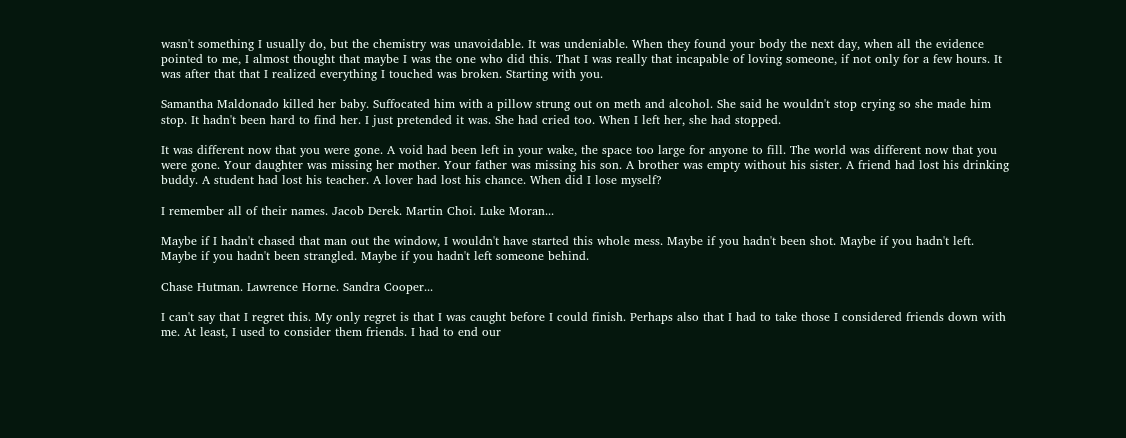wasn't something I usually do, but the chemistry was unavoidable. It was undeniable. When they found your body the next day, when all the evidence pointed to me, I almost thought that maybe I was the one who did this. That I was really that incapable of loving someone, if not only for a few hours. It was after that that I realized everything I touched was broken. Starting with you.

Samantha Maldonado killed her baby. Suffocated him with a pillow strung out on meth and alcohol. She said he wouldn't stop crying so she made him stop. It hadn't been hard to find her. I just pretended it was. She had cried too. When I left her, she had stopped.

It was different now that you were gone. A void had been left in your wake, the space too large for anyone to fill. The world was different now that you were gone. Your daughter was missing her mother. Your father was missing his son. A brother was empty without his sister. A friend had lost his drinking buddy. A student had lost his teacher. A lover had lost his chance. When did I lose myself?

I remember all of their names. Jacob Derek. Martin Choi. Luke Moran...

Maybe if I hadn't chased that man out the window, I wouldn't have started this whole mess. Maybe if you hadn't been shot. Maybe if you hadn't left. Maybe if you hadn't been strangled. Maybe if you hadn't left someone behind.

Chase Hutman. Lawrence Horne. Sandra Cooper...

I can't say that I regret this. My only regret is that I was caught before I could finish. Perhaps also that I had to take those I considered friends down with me. At least, I used to consider them friends. I had to end our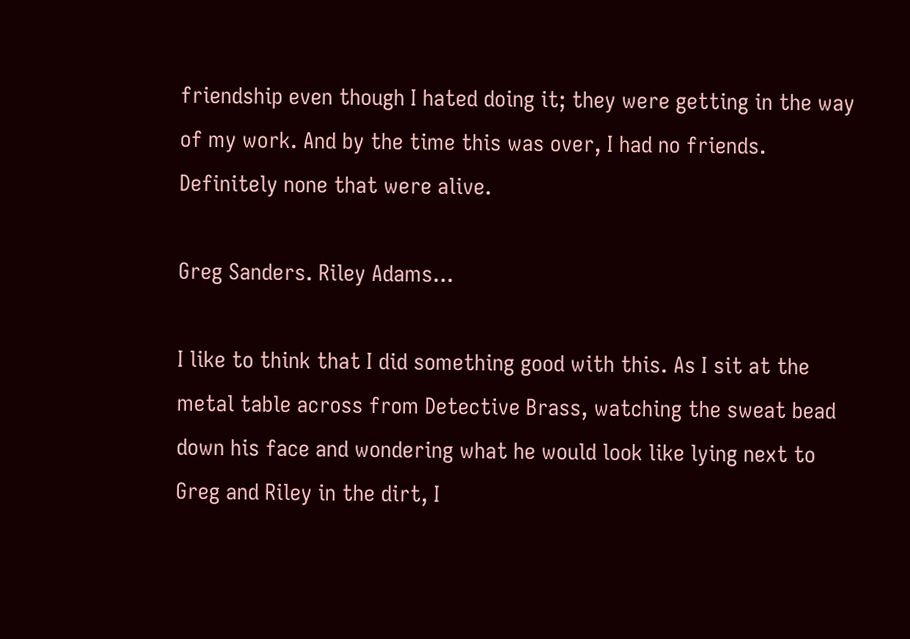friendship even though I hated doing it; they were getting in the way of my work. And by the time this was over, I had no friends. Definitely none that were alive.

Greg Sanders. Riley Adams...

I like to think that I did something good with this. As I sit at the metal table across from Detective Brass, watching the sweat bead down his face and wondering what he would look like lying next to Greg and Riley in the dirt, I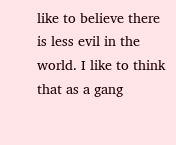like to believe there is less evil in the world. I like to think that as a gang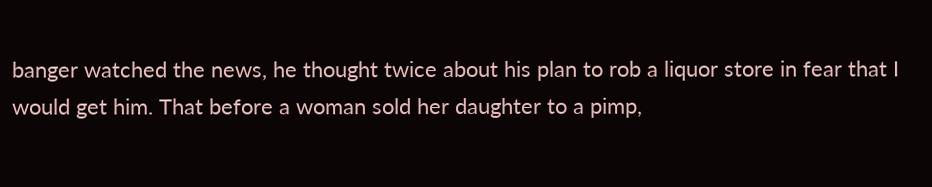banger watched the news, he thought twice about his plan to rob a liquor store in fear that I would get him. That before a woman sold her daughter to a pimp,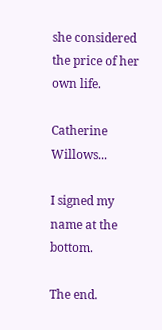she considered the price of her own life.

Catherine Willows...

I signed my name at the bottom.

The end.